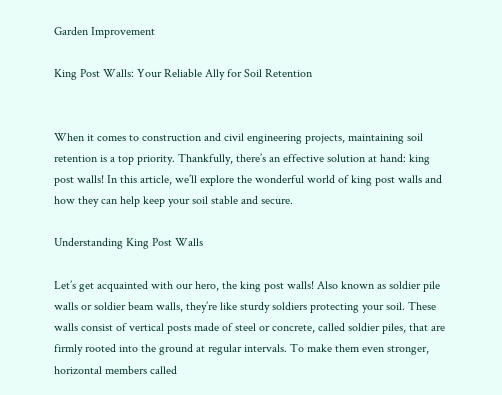Garden Improvement

King Post Walls: Your Reliable Ally for Soil Retention


When it comes to construction and civil engineering projects, maintaining soil retention is a top priority. Thankfully, there’s an effective solution at hand: king post walls! In this article, we’ll explore the wonderful world of king post walls and how they can help keep your soil stable and secure.

Understanding King Post Walls

Let’s get acquainted with our hero, the king post walls! Also known as soldier pile walls or soldier beam walls, they’re like sturdy soldiers protecting your soil. These walls consist of vertical posts made of steel or concrete, called soldier piles, that are firmly rooted into the ground at regular intervals. To make them even stronger, horizontal members called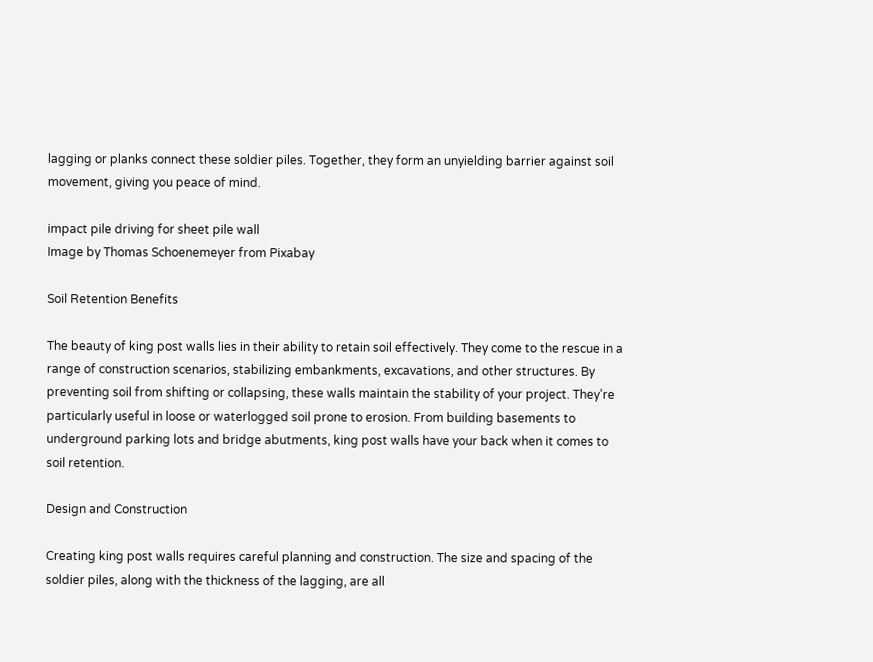lagging or planks connect these soldier piles. Together, they form an unyielding barrier against soil movement, giving you peace of mind.

impact pile driving for sheet pile wall
Image by Thomas Schoenemeyer from Pixabay

Soil Retention Benefits

The beauty of king post walls lies in their ability to retain soil effectively. They come to the rescue in a range of construction scenarios, stabilizing embankments, excavations, and other structures. By preventing soil from shifting or collapsing, these walls maintain the stability of your project. They’re particularly useful in loose or waterlogged soil prone to erosion. From building basements to underground parking lots and bridge abutments, king post walls have your back when it comes to soil retention.

Design and Construction

Creating king post walls requires careful planning and construction. The size and spacing of the soldier piles, along with the thickness of the lagging, are all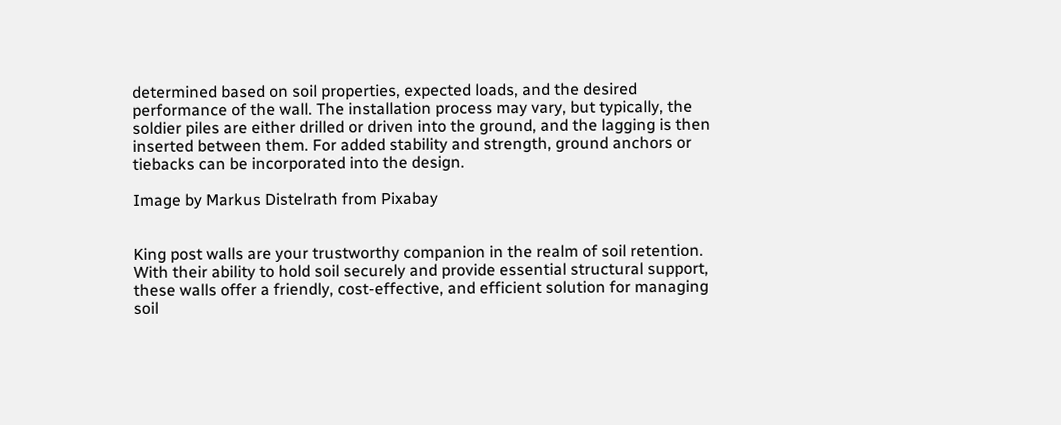determined based on soil properties, expected loads, and the desired performance of the wall. The installation process may vary, but typically, the soldier piles are either drilled or driven into the ground, and the lagging is then inserted between them. For added stability and strength, ground anchors or tiebacks can be incorporated into the design.

Image by Markus Distelrath from Pixabay


King post walls are your trustworthy companion in the realm of soil retention. With their ability to hold soil securely and provide essential structural support, these walls offer a friendly, cost-effective, and efficient solution for managing soil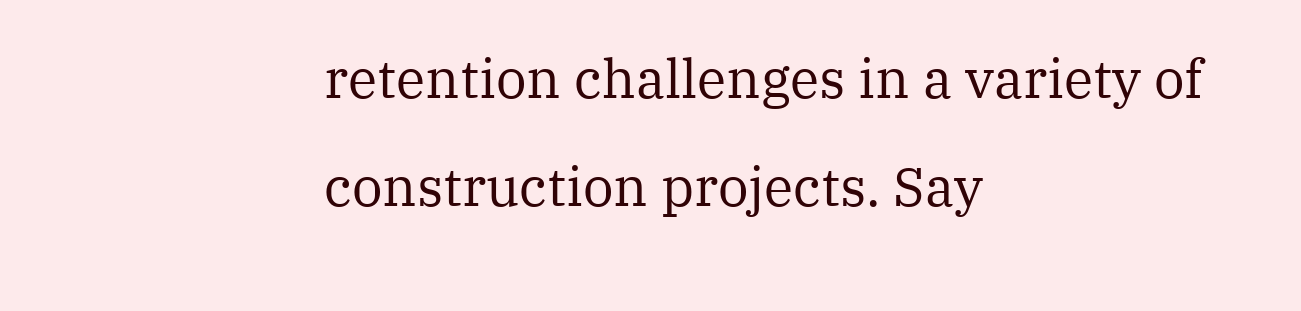retention challenges in a variety of construction projects. Say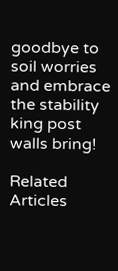goodbye to soil worries and embrace the stability king post walls bring!

Related Articles